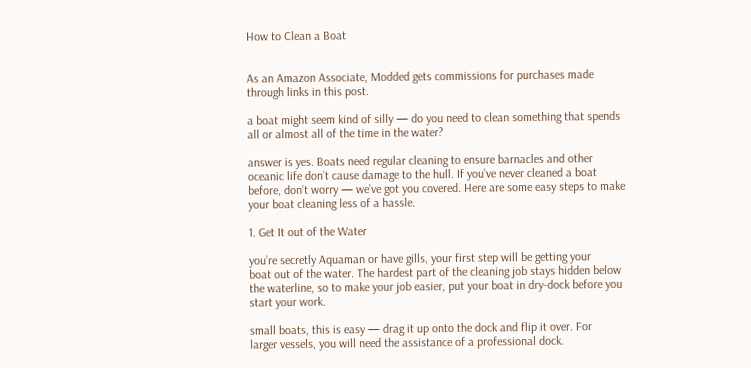How to Clean a Boat


As an Amazon Associate, Modded gets commissions for purchases made through links in this post.

a boat might seem kind of silly — do you need to clean something that spends
all or almost all of the time in the water?

answer is yes. Boats need regular cleaning to ensure barnacles and other
oceanic life don’t cause damage to the hull. If you’ve never cleaned a boat
before, don’t worry — we’ve got you covered. Here are some easy steps to make
your boat cleaning less of a hassle.

1. Get It out of the Water

you’re secretly Aquaman or have gills, your first step will be getting your
boat out of the water. The hardest part of the cleaning job stays hidden below
the waterline, so to make your job easier, put your boat in dry-dock before you
start your work.

small boats, this is easy — drag it up onto the dock and flip it over. For
larger vessels, you will need the assistance of a professional dock.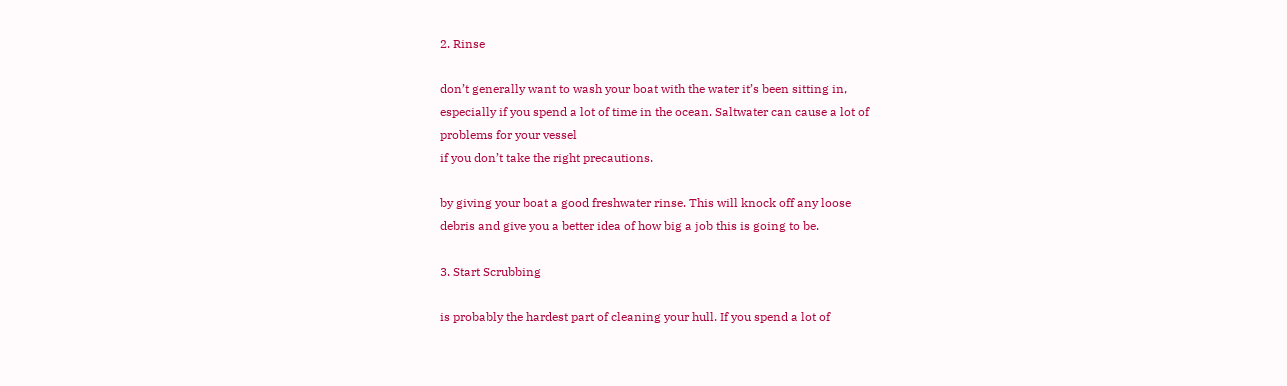2. Rinse

don’t generally want to wash your boat with the water it’s been sitting in,
especially if you spend a lot of time in the ocean. Saltwater can cause a lot of
problems for your vessel
if you don’t take the right precautions.

by giving your boat a good freshwater rinse. This will knock off any loose
debris and give you a better idea of how big a job this is going to be.

3. Start Scrubbing

is probably the hardest part of cleaning your hull. If you spend a lot of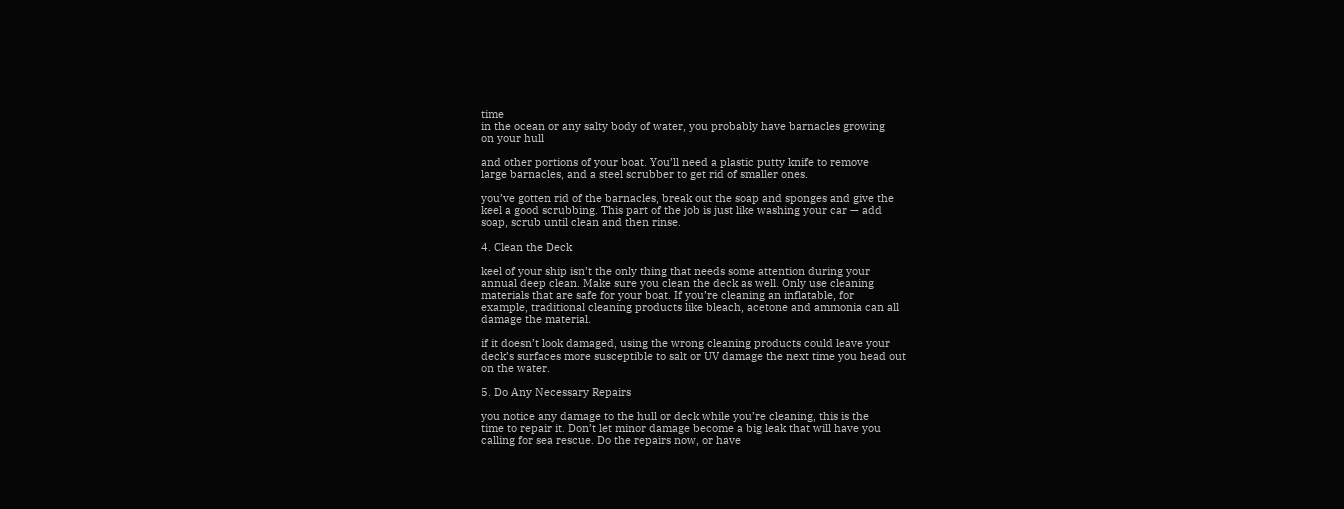time
in the ocean or any salty body of water, you probably have barnacles growing
on your hull

and other portions of your boat. You’ll need a plastic putty knife to remove
large barnacles, and a steel scrubber to get rid of smaller ones.

you’ve gotten rid of the barnacles, break out the soap and sponges and give the
keel a good scrubbing. This part of the job is just like washing your car — add
soap, scrub until clean and then rinse.

4. Clean the Deck

keel of your ship isn’t the only thing that needs some attention during your
annual deep clean. Make sure you clean the deck as well. Only use cleaning
materials that are safe for your boat. If you’re cleaning an inflatable, for
example, traditional cleaning products like bleach, acetone and ammonia can all
damage the material.

if it doesn’t look damaged, using the wrong cleaning products could leave your
deck’s surfaces more susceptible to salt or UV damage the next time you head out
on the water.

5. Do Any Necessary Repairs

you notice any damage to the hull or deck while you’re cleaning, this is the
time to repair it. Don’t let minor damage become a big leak that will have you
calling for sea rescue. Do the repairs now, or have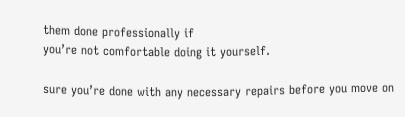them done professionally if
you’re not comfortable doing it yourself.

sure you’re done with any necessary repairs before you move on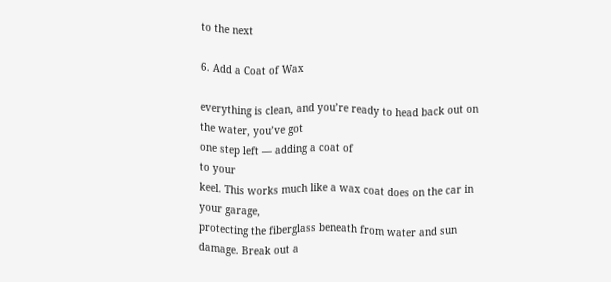to the next

6. Add a Coat of Wax

everything is clean, and you’re ready to head back out on the water, you’ve got
one step left — adding a coat of
to your
keel. This works much like a wax coat does on the car in your garage,
protecting the fiberglass beneath from water and sun damage. Break out a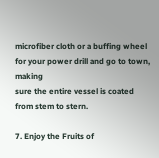microfiber cloth or a buffing wheel for your power drill and go to town, making
sure the entire vessel is coated from stem to stern.

7. Enjoy the Fruits of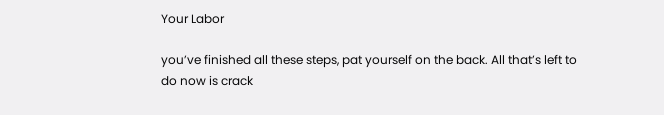Your Labor

you’ve finished all these steps, pat yourself on the back. All that’s left to
do now is crack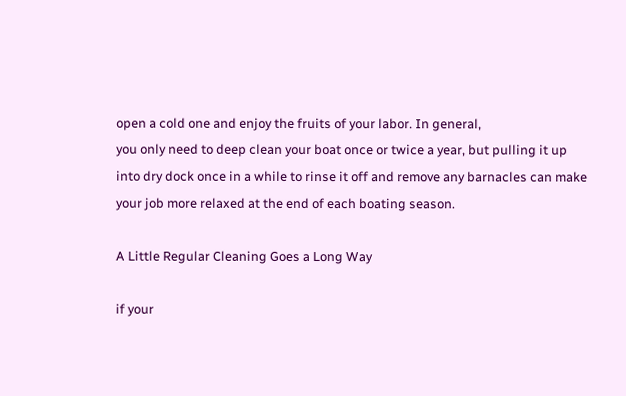open a cold one and enjoy the fruits of your labor. In general,
you only need to deep clean your boat once or twice a year, but pulling it up
into dry dock once in a while to rinse it off and remove any barnacles can make
your job more relaxed at the end of each boating season.

A Little Regular Cleaning Goes a Long Way

if your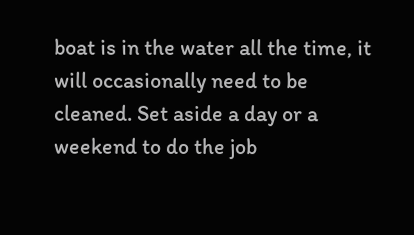boat is in the water all the time, it will occasionally need to be
cleaned. Set aside a day or a weekend to do the job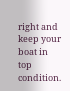right and keep your boat in
top condition.